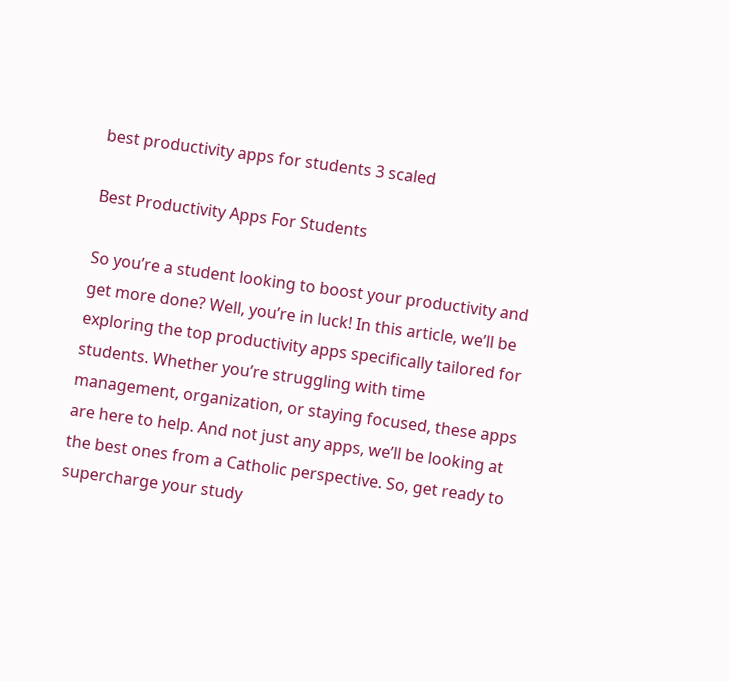best productivity apps for students 3 scaled

Best Productivity Apps For Students

So you’re a student looking to boost your productivity and get more done? Well, you’re in luck! In this article, we’ll be exploring the top productivity apps specifically tailored for students. Whether you’re struggling with time management, organization, or staying focused, these apps are here to help. And not just any apps, we’ll be looking at the best ones from a Catholic perspective. So, get ready to supercharge your study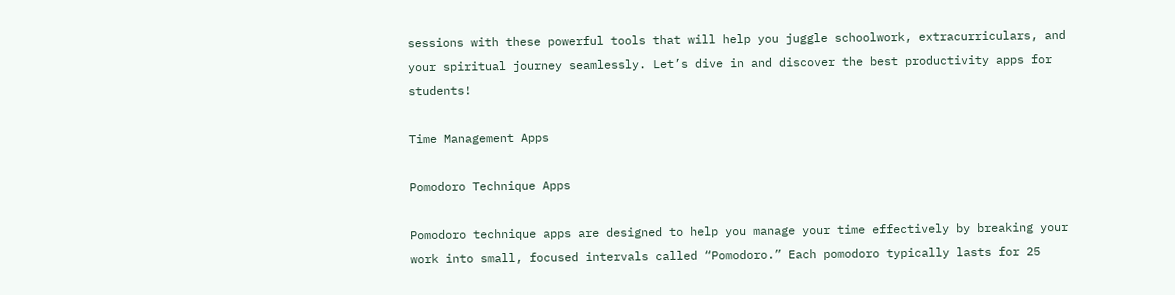sessions with these powerful tools that will help you juggle schoolwork, extracurriculars, and your spiritual journey seamlessly. Let’s dive in and discover the best productivity apps for students!

Time Management Apps

Pomodoro Technique Apps

Pomodoro technique apps are designed to help you manage your time effectively by breaking your work into small, focused intervals called “Pomodoro.” Each pomodoro typically lasts for 25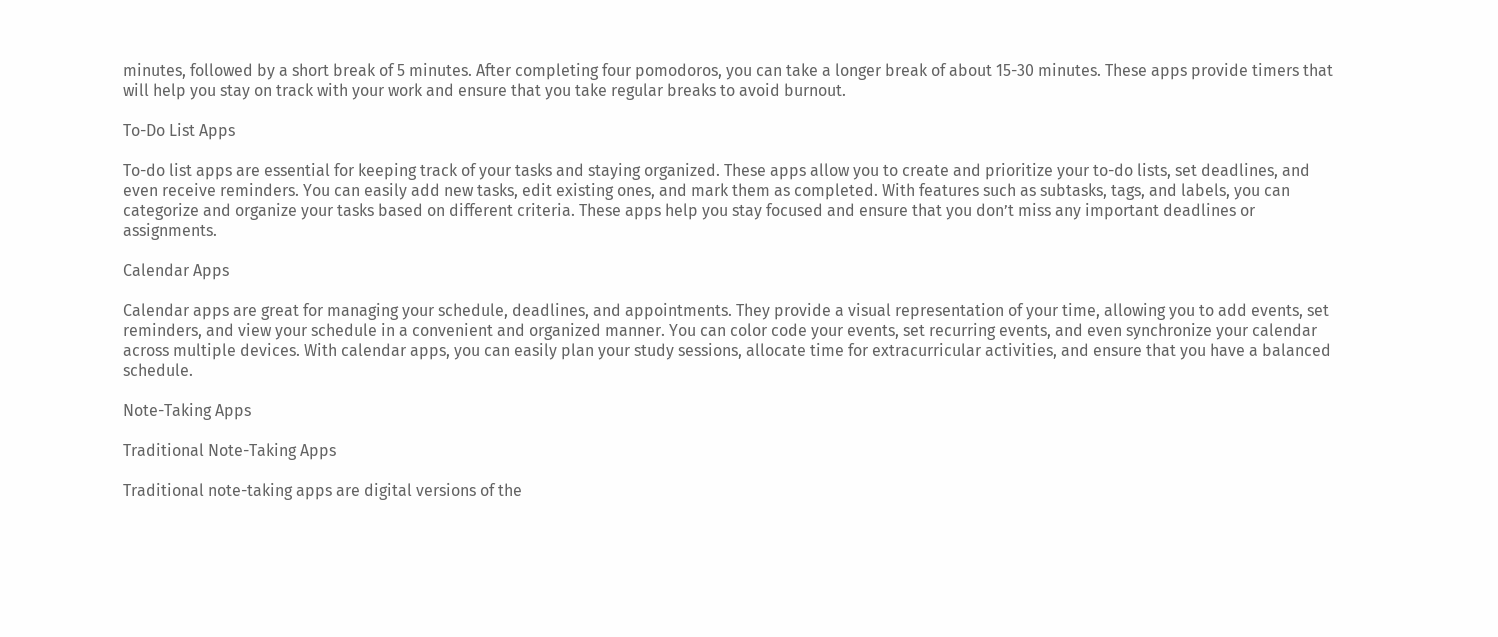minutes, followed by a short break of 5 minutes. After completing four pomodoros, you can take a longer break of about 15-30 minutes. These apps provide timers that will help you stay on track with your work and ensure that you take regular breaks to avoid burnout.

To-Do List Apps

To-do list apps are essential for keeping track of your tasks and staying organized. These apps allow you to create and prioritize your to-do lists, set deadlines, and even receive reminders. You can easily add new tasks, edit existing ones, and mark them as completed. With features such as subtasks, tags, and labels, you can categorize and organize your tasks based on different criteria. These apps help you stay focused and ensure that you don’t miss any important deadlines or assignments.

Calendar Apps

Calendar apps are great for managing your schedule, deadlines, and appointments. They provide a visual representation of your time, allowing you to add events, set reminders, and view your schedule in a convenient and organized manner. You can color code your events, set recurring events, and even synchronize your calendar across multiple devices. With calendar apps, you can easily plan your study sessions, allocate time for extracurricular activities, and ensure that you have a balanced schedule.

Note-Taking Apps

Traditional Note-Taking Apps

Traditional note-taking apps are digital versions of the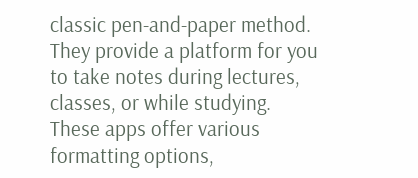classic pen-and-paper method. They provide a platform for you to take notes during lectures, classes, or while studying. These apps offer various formatting options,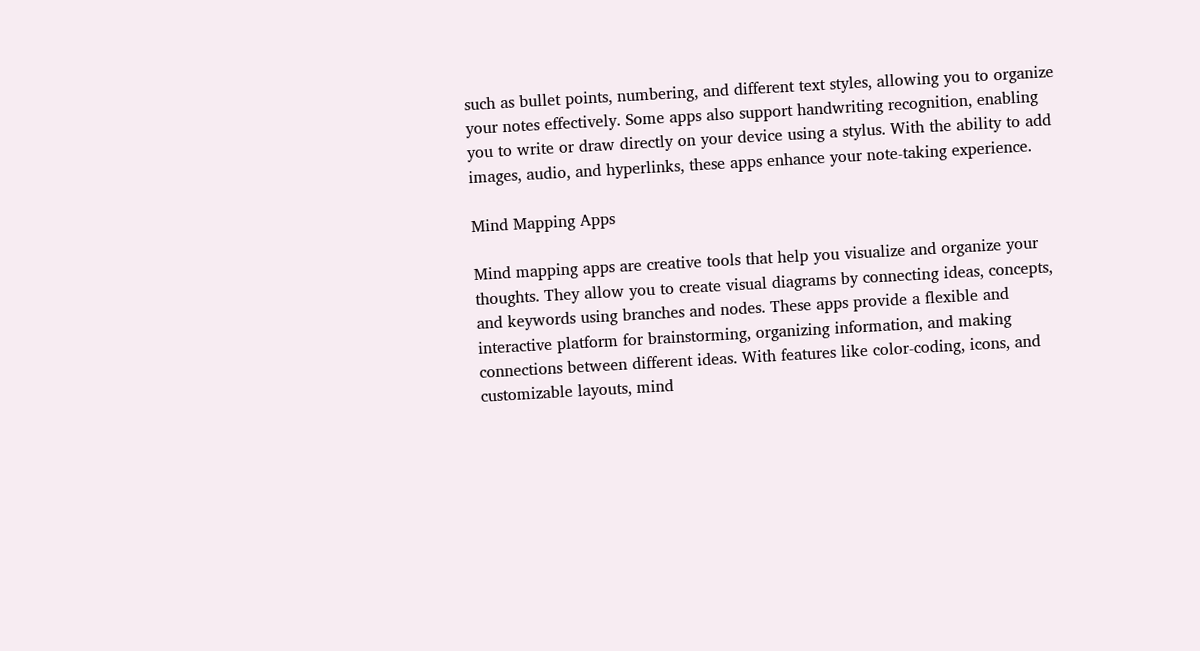such as bullet points, numbering, and different text styles, allowing you to organize your notes effectively. Some apps also support handwriting recognition, enabling you to write or draw directly on your device using a stylus. With the ability to add images, audio, and hyperlinks, these apps enhance your note-taking experience.

Mind Mapping Apps

Mind mapping apps are creative tools that help you visualize and organize your thoughts. They allow you to create visual diagrams by connecting ideas, concepts, and keywords using branches and nodes. These apps provide a flexible and interactive platform for brainstorming, organizing information, and making connections between different ideas. With features like color-coding, icons, and customizable layouts, mind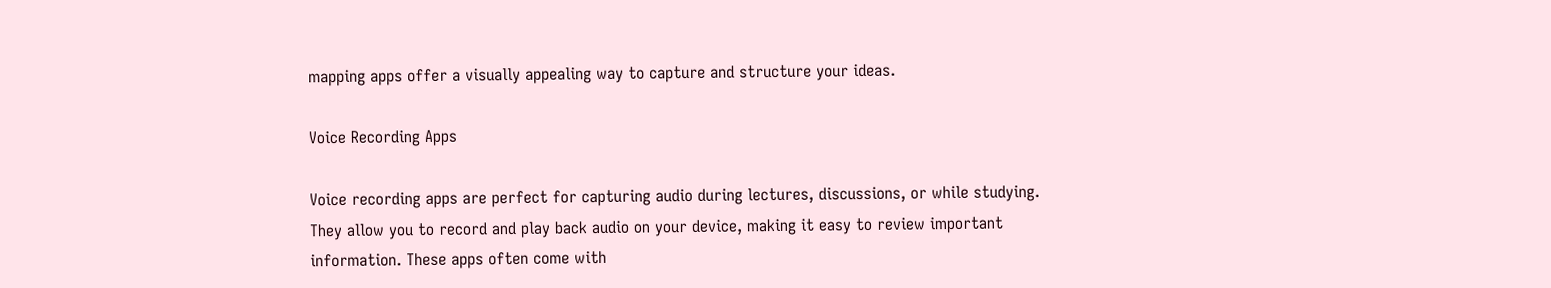mapping apps offer a visually appealing way to capture and structure your ideas.

Voice Recording Apps

Voice recording apps are perfect for capturing audio during lectures, discussions, or while studying. They allow you to record and play back audio on your device, making it easy to review important information. These apps often come with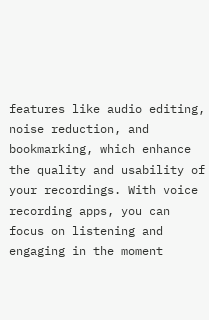features like audio editing, noise reduction, and bookmarking, which enhance the quality and usability of your recordings. With voice recording apps, you can focus on listening and engaging in the moment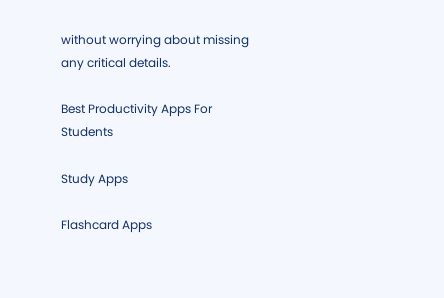without worrying about missing any critical details.

Best Productivity Apps For Students

Study Apps

Flashcard Apps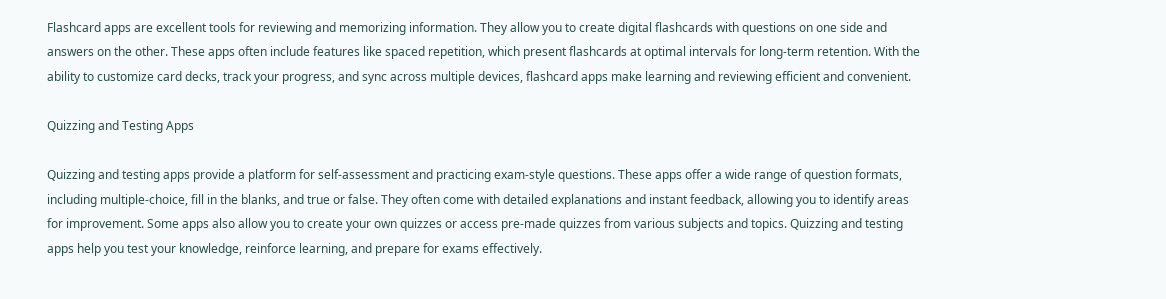Flashcard apps are excellent tools for reviewing and memorizing information. They allow you to create digital flashcards with questions on one side and answers on the other. These apps often include features like spaced repetition, which present flashcards at optimal intervals for long-term retention. With the ability to customize card decks, track your progress, and sync across multiple devices, flashcard apps make learning and reviewing efficient and convenient.

Quizzing and Testing Apps

Quizzing and testing apps provide a platform for self-assessment and practicing exam-style questions. These apps offer a wide range of question formats, including multiple-choice, fill in the blanks, and true or false. They often come with detailed explanations and instant feedback, allowing you to identify areas for improvement. Some apps also allow you to create your own quizzes or access pre-made quizzes from various subjects and topics. Quizzing and testing apps help you test your knowledge, reinforce learning, and prepare for exams effectively.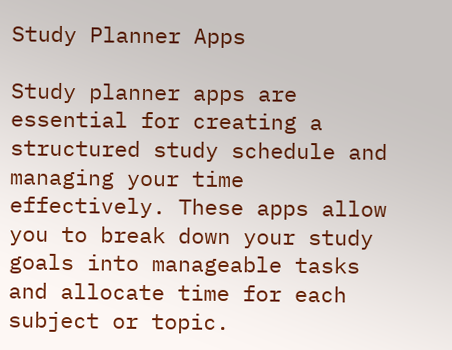Study Planner Apps

Study planner apps are essential for creating a structured study schedule and managing your time effectively. These apps allow you to break down your study goals into manageable tasks and allocate time for each subject or topic.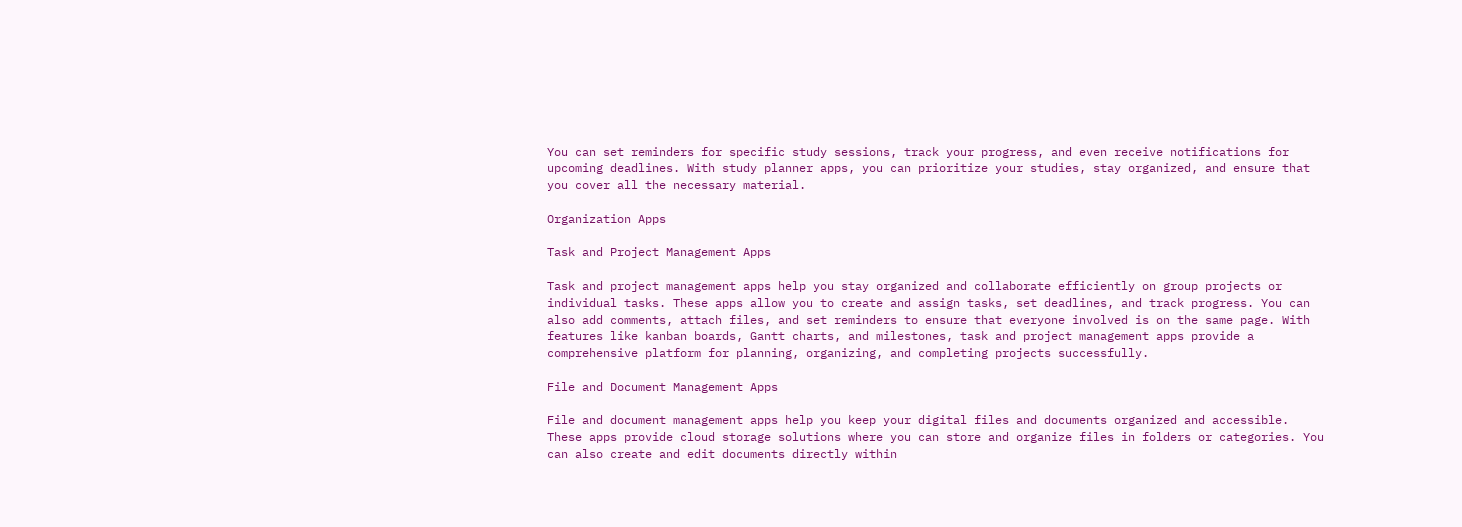You can set reminders for specific study sessions, track your progress, and even receive notifications for upcoming deadlines. With study planner apps, you can prioritize your studies, stay organized, and ensure that you cover all the necessary material.

Organization Apps

Task and Project Management Apps

Task and project management apps help you stay organized and collaborate efficiently on group projects or individual tasks. These apps allow you to create and assign tasks, set deadlines, and track progress. You can also add comments, attach files, and set reminders to ensure that everyone involved is on the same page. With features like kanban boards, Gantt charts, and milestones, task and project management apps provide a comprehensive platform for planning, organizing, and completing projects successfully.

File and Document Management Apps

File and document management apps help you keep your digital files and documents organized and accessible. These apps provide cloud storage solutions where you can store and organize files in folders or categories. You can also create and edit documents directly within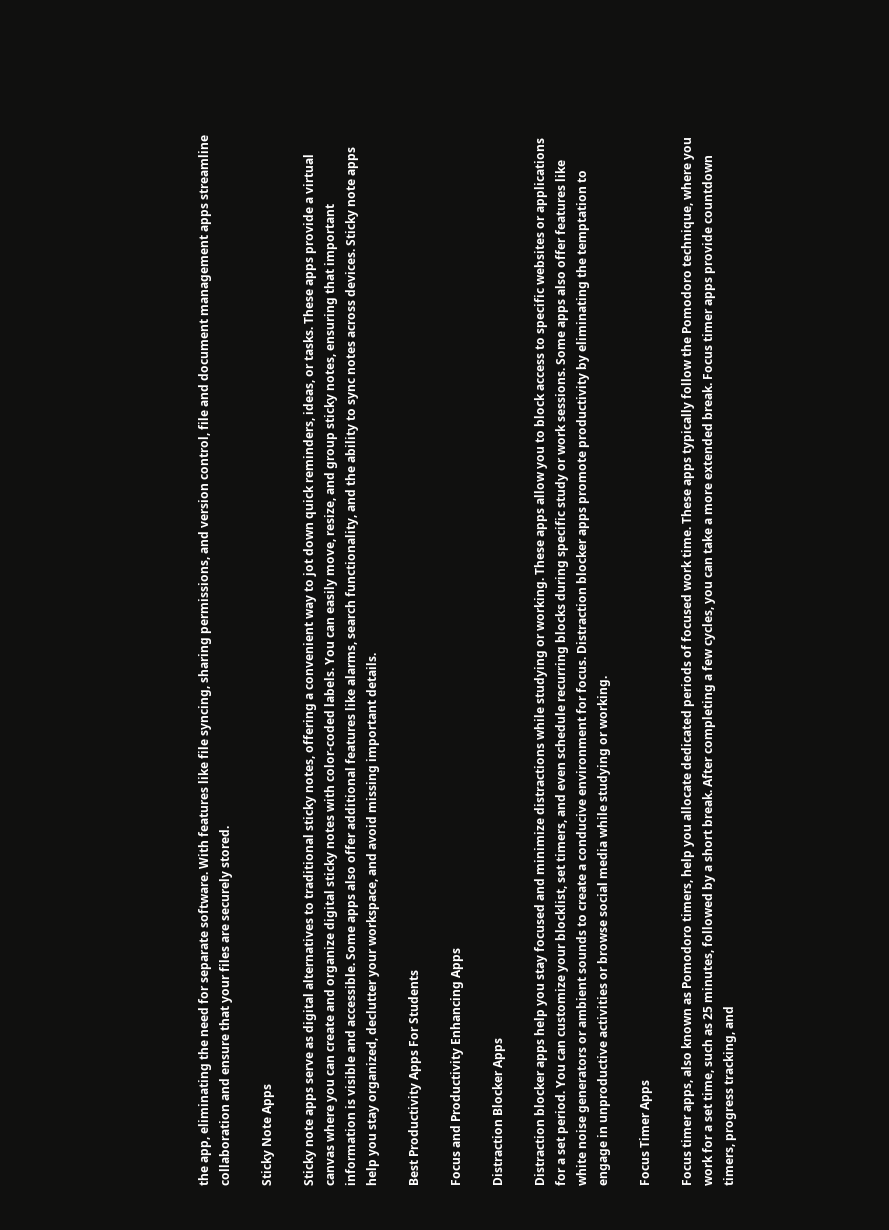the app, eliminating the need for separate software. With features like file syncing, sharing permissions, and version control, file and document management apps streamline collaboration and ensure that your files are securely stored.

Sticky Note Apps

Sticky note apps serve as digital alternatives to traditional sticky notes, offering a convenient way to jot down quick reminders, ideas, or tasks. These apps provide a virtual canvas where you can create and organize digital sticky notes with color-coded labels. You can easily move, resize, and group sticky notes, ensuring that important information is visible and accessible. Some apps also offer additional features like alarms, search functionality, and the ability to sync notes across devices. Sticky note apps help you stay organized, declutter your workspace, and avoid missing important details.

Best Productivity Apps For Students

Focus and Productivity Enhancing Apps

Distraction Blocker Apps

Distraction blocker apps help you stay focused and minimize distractions while studying or working. These apps allow you to block access to specific websites or applications for a set period. You can customize your blocklist, set timers, and even schedule recurring blocks during specific study or work sessions. Some apps also offer features like white noise generators or ambient sounds to create a conducive environment for focus. Distraction blocker apps promote productivity by eliminating the temptation to engage in unproductive activities or browse social media while studying or working.

Focus Timer Apps

Focus timer apps, also known as Pomodoro timers, help you allocate dedicated periods of focused work time. These apps typically follow the Pomodoro technique, where you work for a set time, such as 25 minutes, followed by a short break. After completing a few cycles, you can take a more extended break. Focus timer apps provide countdown timers, progress tracking, and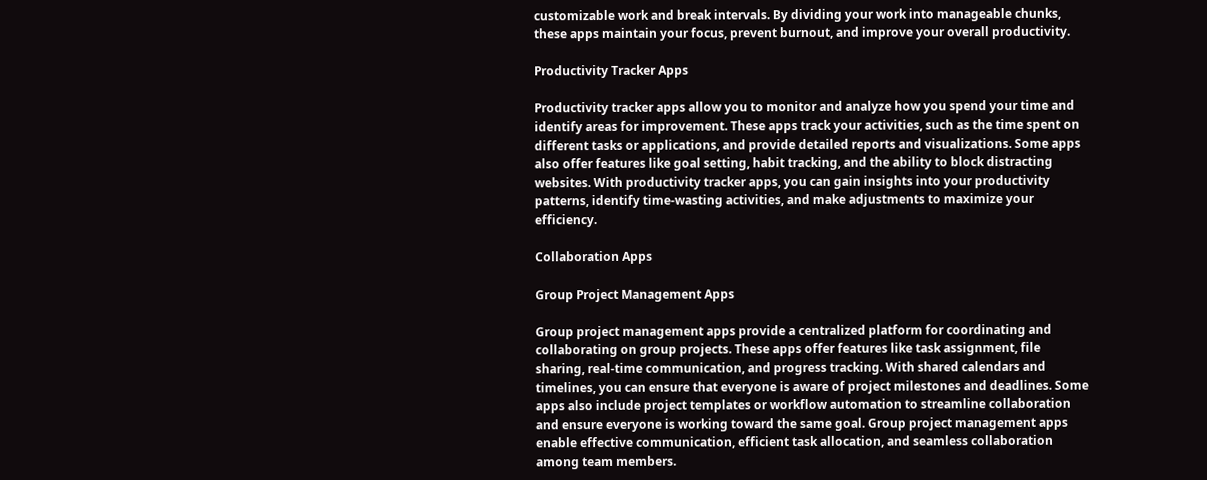customizable work and break intervals. By dividing your work into manageable chunks, these apps maintain your focus, prevent burnout, and improve your overall productivity.

Productivity Tracker Apps

Productivity tracker apps allow you to monitor and analyze how you spend your time and identify areas for improvement. These apps track your activities, such as the time spent on different tasks or applications, and provide detailed reports and visualizations. Some apps also offer features like goal setting, habit tracking, and the ability to block distracting websites. With productivity tracker apps, you can gain insights into your productivity patterns, identify time-wasting activities, and make adjustments to maximize your efficiency.

Collaboration Apps

Group Project Management Apps

Group project management apps provide a centralized platform for coordinating and collaborating on group projects. These apps offer features like task assignment, file sharing, real-time communication, and progress tracking. With shared calendars and timelines, you can ensure that everyone is aware of project milestones and deadlines. Some apps also include project templates or workflow automation to streamline collaboration and ensure everyone is working toward the same goal. Group project management apps enable effective communication, efficient task allocation, and seamless collaboration among team members.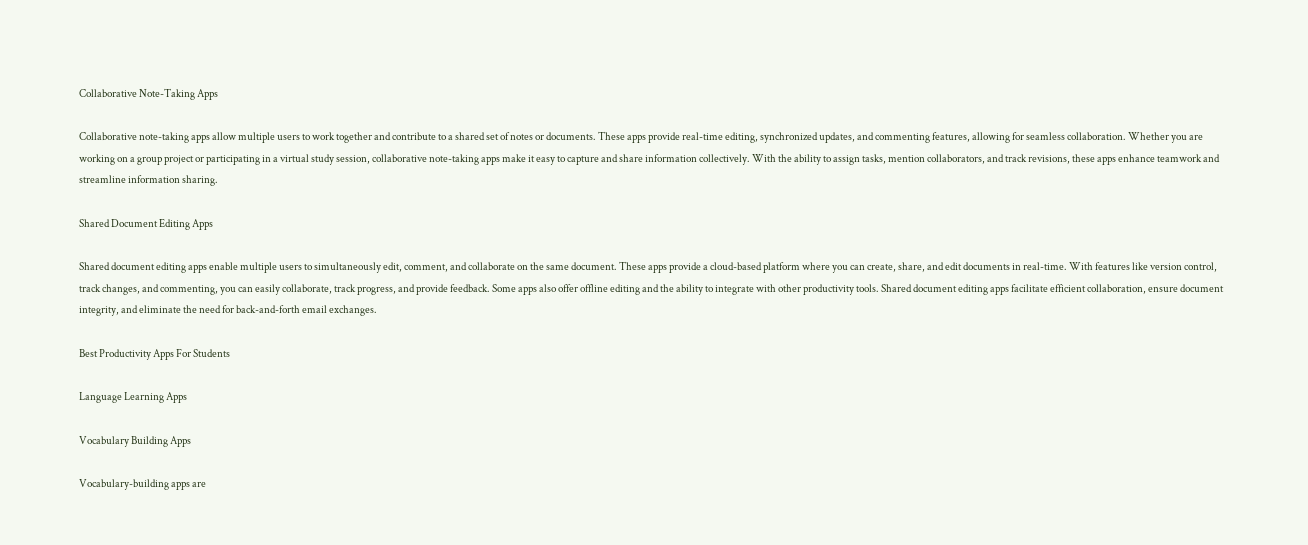Collaborative Note-Taking Apps

Collaborative note-taking apps allow multiple users to work together and contribute to a shared set of notes or documents. These apps provide real-time editing, synchronized updates, and commenting features, allowing for seamless collaboration. Whether you are working on a group project or participating in a virtual study session, collaborative note-taking apps make it easy to capture and share information collectively. With the ability to assign tasks, mention collaborators, and track revisions, these apps enhance teamwork and streamline information sharing.

Shared Document Editing Apps

Shared document editing apps enable multiple users to simultaneously edit, comment, and collaborate on the same document. These apps provide a cloud-based platform where you can create, share, and edit documents in real-time. With features like version control, track changes, and commenting, you can easily collaborate, track progress, and provide feedback. Some apps also offer offline editing and the ability to integrate with other productivity tools. Shared document editing apps facilitate efficient collaboration, ensure document integrity, and eliminate the need for back-and-forth email exchanges.

Best Productivity Apps For Students

Language Learning Apps

Vocabulary Building Apps

Vocabulary-building apps are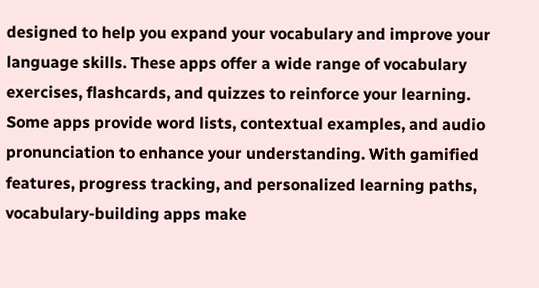designed to help you expand your vocabulary and improve your language skills. These apps offer a wide range of vocabulary exercises, flashcards, and quizzes to reinforce your learning. Some apps provide word lists, contextual examples, and audio pronunciation to enhance your understanding. With gamified features, progress tracking, and personalized learning paths, vocabulary-building apps make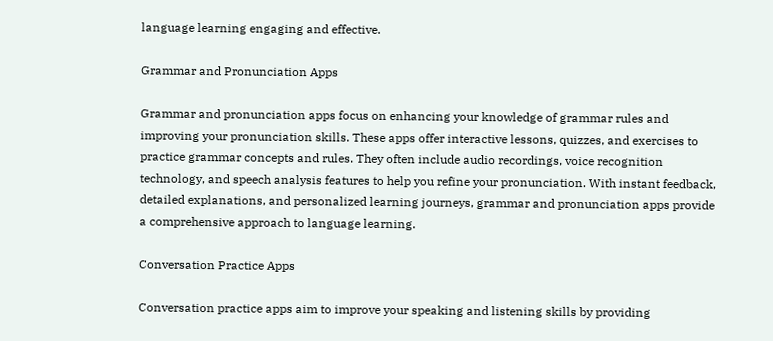language learning engaging and effective.

Grammar and Pronunciation Apps

Grammar and pronunciation apps focus on enhancing your knowledge of grammar rules and improving your pronunciation skills. These apps offer interactive lessons, quizzes, and exercises to practice grammar concepts and rules. They often include audio recordings, voice recognition technology, and speech analysis features to help you refine your pronunciation. With instant feedback, detailed explanations, and personalized learning journeys, grammar and pronunciation apps provide a comprehensive approach to language learning.

Conversation Practice Apps

Conversation practice apps aim to improve your speaking and listening skills by providing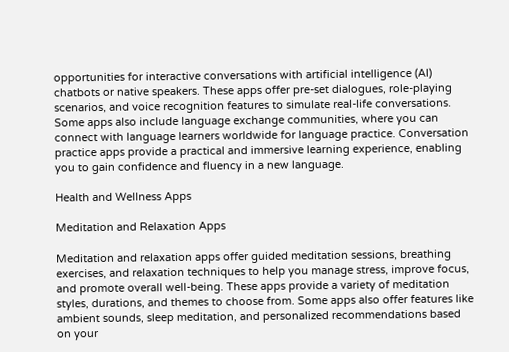opportunities for interactive conversations with artificial intelligence (AI) chatbots or native speakers. These apps offer pre-set dialogues, role-playing scenarios, and voice recognition features to simulate real-life conversations. Some apps also include language exchange communities, where you can connect with language learners worldwide for language practice. Conversation practice apps provide a practical and immersive learning experience, enabling you to gain confidence and fluency in a new language.

Health and Wellness Apps

Meditation and Relaxation Apps

Meditation and relaxation apps offer guided meditation sessions, breathing exercises, and relaxation techniques to help you manage stress, improve focus, and promote overall well-being. These apps provide a variety of meditation styles, durations, and themes to choose from. Some apps also offer features like ambient sounds, sleep meditation, and personalized recommendations based on your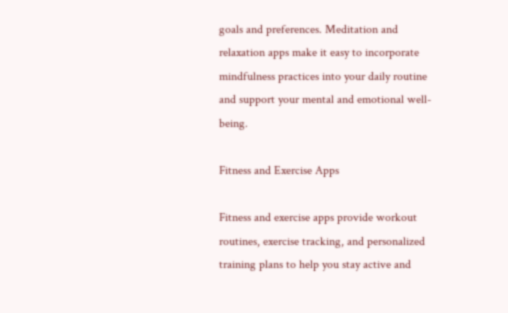goals and preferences. Meditation and relaxation apps make it easy to incorporate mindfulness practices into your daily routine and support your mental and emotional well-being.

Fitness and Exercise Apps

Fitness and exercise apps provide workout routines, exercise tracking, and personalized training plans to help you stay active and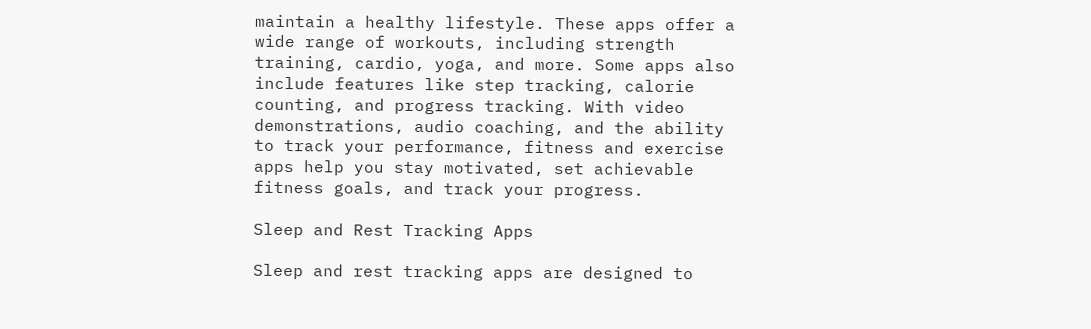maintain a healthy lifestyle. These apps offer a wide range of workouts, including strength training, cardio, yoga, and more. Some apps also include features like step tracking, calorie counting, and progress tracking. With video demonstrations, audio coaching, and the ability to track your performance, fitness and exercise apps help you stay motivated, set achievable fitness goals, and track your progress.

Sleep and Rest Tracking Apps

Sleep and rest tracking apps are designed to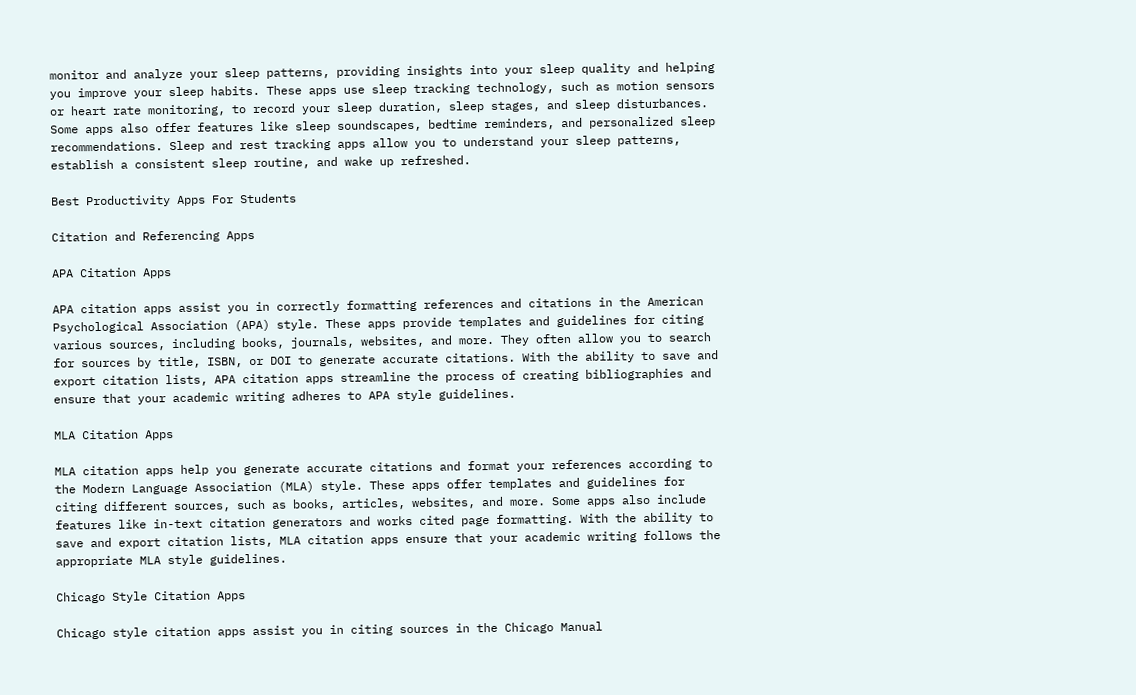monitor and analyze your sleep patterns, providing insights into your sleep quality and helping you improve your sleep habits. These apps use sleep tracking technology, such as motion sensors or heart rate monitoring, to record your sleep duration, sleep stages, and sleep disturbances. Some apps also offer features like sleep soundscapes, bedtime reminders, and personalized sleep recommendations. Sleep and rest tracking apps allow you to understand your sleep patterns, establish a consistent sleep routine, and wake up refreshed.

Best Productivity Apps For Students

Citation and Referencing Apps

APA Citation Apps

APA citation apps assist you in correctly formatting references and citations in the American Psychological Association (APA) style. These apps provide templates and guidelines for citing various sources, including books, journals, websites, and more. They often allow you to search for sources by title, ISBN, or DOI to generate accurate citations. With the ability to save and export citation lists, APA citation apps streamline the process of creating bibliographies and ensure that your academic writing adheres to APA style guidelines.

MLA Citation Apps

MLA citation apps help you generate accurate citations and format your references according to the Modern Language Association (MLA) style. These apps offer templates and guidelines for citing different sources, such as books, articles, websites, and more. Some apps also include features like in-text citation generators and works cited page formatting. With the ability to save and export citation lists, MLA citation apps ensure that your academic writing follows the appropriate MLA style guidelines.

Chicago Style Citation Apps

Chicago style citation apps assist you in citing sources in the Chicago Manual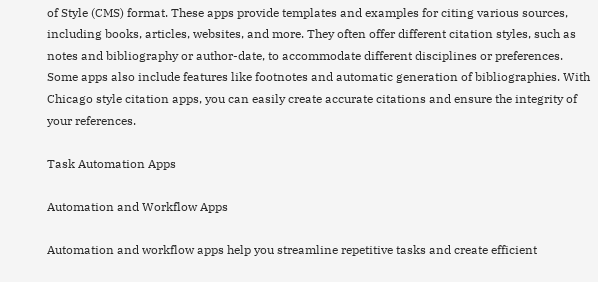of Style (CMS) format. These apps provide templates and examples for citing various sources, including books, articles, websites, and more. They often offer different citation styles, such as notes and bibliography or author-date, to accommodate different disciplines or preferences. Some apps also include features like footnotes and automatic generation of bibliographies. With Chicago style citation apps, you can easily create accurate citations and ensure the integrity of your references.

Task Automation Apps

Automation and Workflow Apps

Automation and workflow apps help you streamline repetitive tasks and create efficient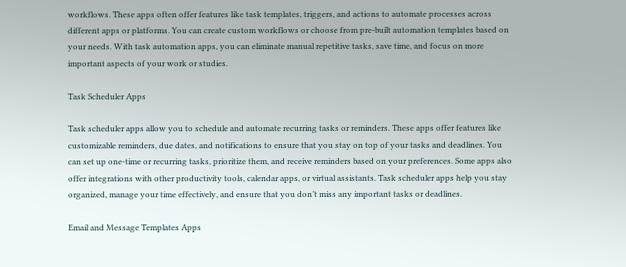workflows. These apps often offer features like task templates, triggers, and actions to automate processes across different apps or platforms. You can create custom workflows or choose from pre-built automation templates based on your needs. With task automation apps, you can eliminate manual repetitive tasks, save time, and focus on more important aspects of your work or studies.

Task Scheduler Apps

Task scheduler apps allow you to schedule and automate recurring tasks or reminders. These apps offer features like customizable reminders, due dates, and notifications to ensure that you stay on top of your tasks and deadlines. You can set up one-time or recurring tasks, prioritize them, and receive reminders based on your preferences. Some apps also offer integrations with other productivity tools, calendar apps, or virtual assistants. Task scheduler apps help you stay organized, manage your time effectively, and ensure that you don’t miss any important tasks or deadlines.

Email and Message Templates Apps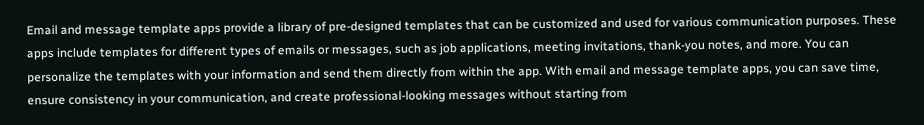Email and message template apps provide a library of pre-designed templates that can be customized and used for various communication purposes. These apps include templates for different types of emails or messages, such as job applications, meeting invitations, thank-you notes, and more. You can personalize the templates with your information and send them directly from within the app. With email and message template apps, you can save time, ensure consistency in your communication, and create professional-looking messages without starting from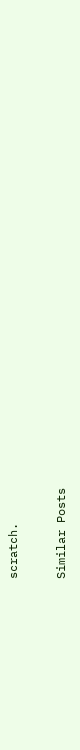scratch.

Similar Posts